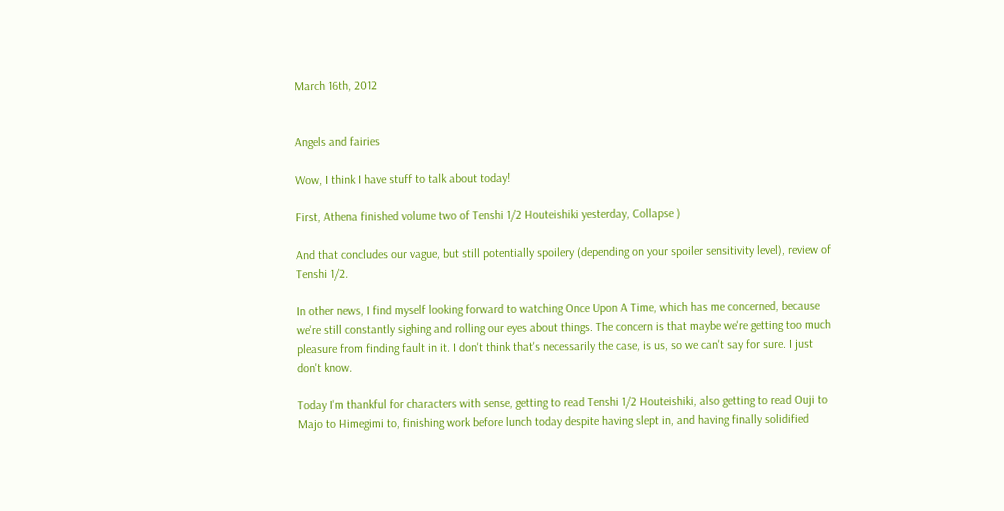March 16th, 2012


Angels and fairies

Wow, I think I have stuff to talk about today!

First, Athena finished volume two of Tenshi 1/2 Houteishiki yesterday, Collapse )

And that concludes our vague, but still potentially spoilery (depending on your spoiler sensitivity level), review of Tenshi 1/2.

In other news, I find myself looking forward to watching Once Upon A Time, which has me concerned, because we're still constantly sighing and rolling our eyes about things. The concern is that maybe we're getting too much pleasure from finding fault in it. I don't think that's necessarily the case, is us, so we can't say for sure. I just don't know.

Today I'm thankful for characters with sense, getting to read Tenshi 1/2 Houteishiki, also getting to read Ouji to Majo to Himegimi to, finishing work before lunch today despite having slept in, and having finally solidified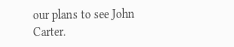our plans to see John Carter.